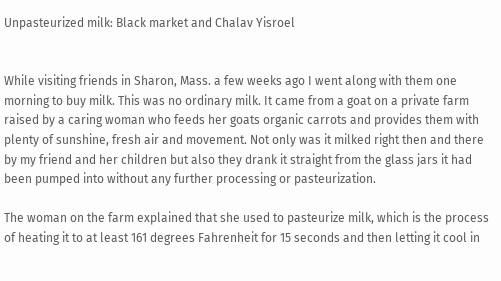Unpasteurized milk: Black market and Chalav Yisroel


While visiting friends in Sharon, Mass. a few weeks ago I went along with them one morning to buy milk. This was no ordinary milk. It came from a goat on a private farm raised by a caring woman who feeds her goats organic carrots and provides them with plenty of sunshine, fresh air and movement. Not only was it milked right then and there by my friend and her children but also they drank it straight from the glass jars it had been pumped into without any further processing or pasteurization.

The woman on the farm explained that she used to pasteurize milk, which is the process of heating it to at least 161 degrees Fahrenheit for 15 seconds and then letting it cool in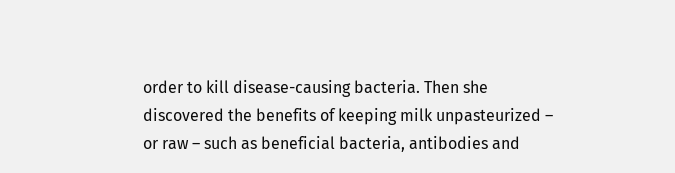order to kill disease-causing bacteria. Then she discovered the benefits of keeping milk unpasteurized – or raw – such as beneficial bacteria, antibodies and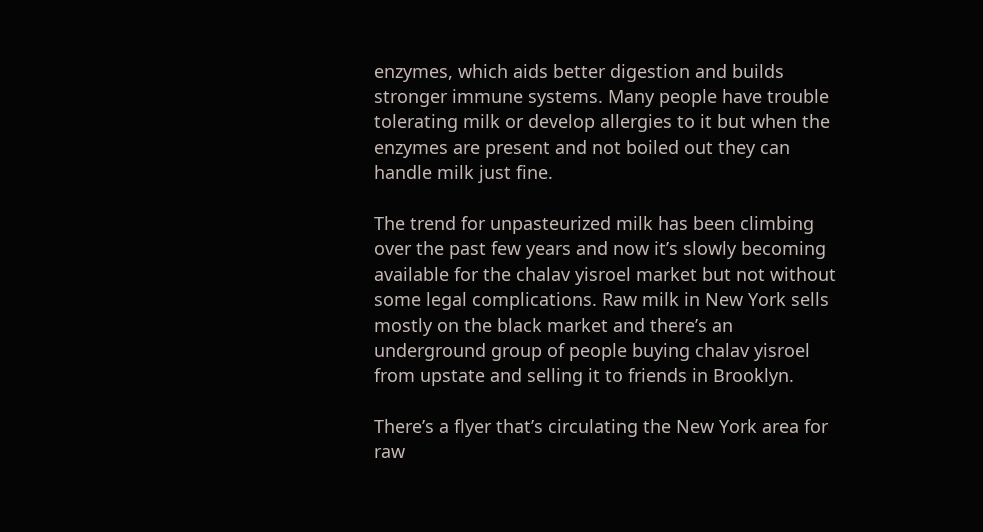enzymes, which aids better digestion and builds stronger immune systems. Many people have trouble tolerating milk or develop allergies to it but when the enzymes are present and not boiled out they can handle milk just fine.

The trend for unpasteurized milk has been climbing over the past few years and now it’s slowly becoming available for the chalav yisroel market but not without some legal complications. Raw milk in New York sells mostly on the black market and there’s an underground group of people buying chalav yisroel from upstate and selling it to friends in Brooklyn.

There’s a flyer that’s circulating the New York area for raw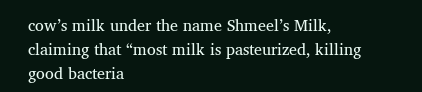cow’s milk under the name Shmeel’s Milk, claiming that “most milk is pasteurized, killing good bacteria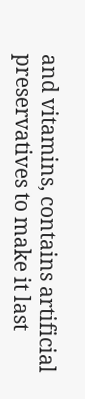and vitamins, contains artificial preservatives to make it last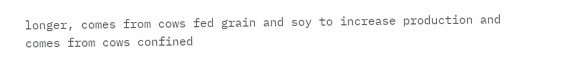longer, comes from cows fed grain and soy to increase production and comes from cows confined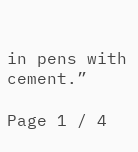in pens with cement.”

Page 1 / 4